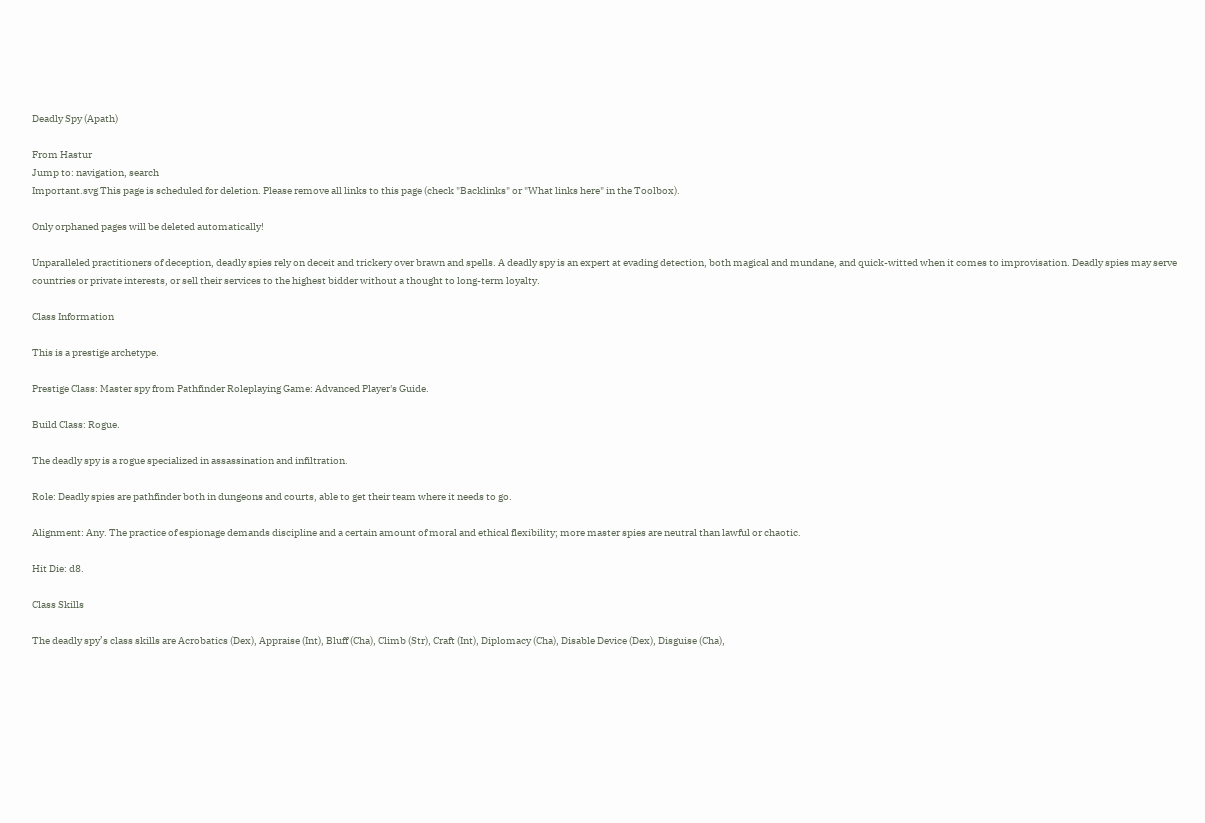Deadly Spy (Apath)

From Hastur
Jump to: navigation, search
Important.svg This page is scheduled for deletion. Please remove all links to this page (check "Backlinks" or "What links here" in the Toolbox).

Only orphaned pages will be deleted automatically!

Unparalleled practitioners of deception, deadly spies rely on deceit and trickery over brawn and spells. A deadly spy is an expert at evading detection, both magical and mundane, and quick-witted when it comes to improvisation. Deadly spies may serve countries or private interests, or sell their services to the highest bidder without a thought to long-term loyalty.

Class Information

This is a prestige archetype.

Prestige Class: Master spy from Pathfinder Roleplaying Game: Advanced Player's Guide.

Build Class: Rogue.

The deadly spy is a rogue specialized in assassination and infiltration.

Role: Deadly spies are pathfinder both in dungeons and courts, able to get their team where it needs to go.

Alignment: Any. The practice of espionage demands discipline and a certain amount of moral and ethical flexibility; more master spies are neutral than lawful or chaotic.

Hit Die: d8.

Class Skills

The deadly spy’s class skills are Acrobatics (Dex), Appraise (Int), Bluff (Cha), Climb (Str), Craft (Int), Diplomacy (Cha), Disable Device (Dex), Disguise (Cha),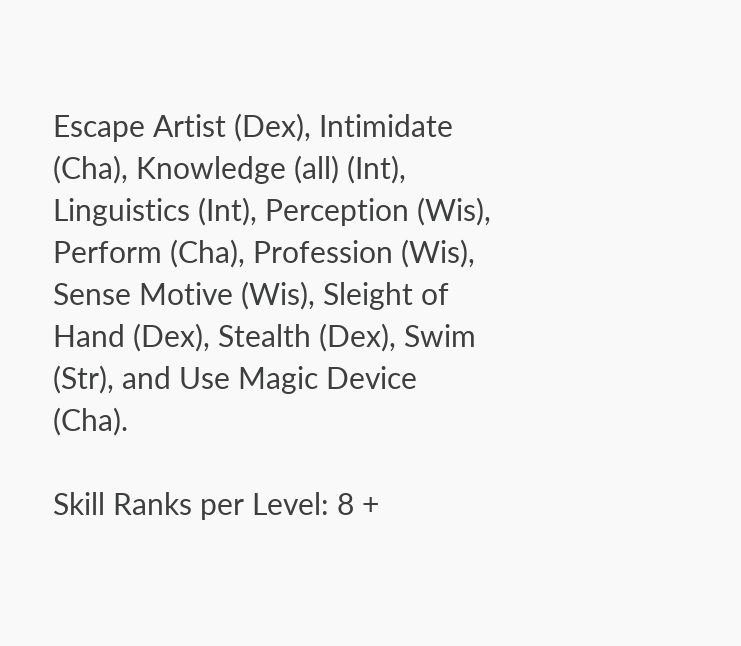Escape Artist (Dex), Intimidate (Cha), Knowledge (all) (Int), Linguistics (Int), Perception (Wis), Perform (Cha), Profession (Wis), Sense Motive (Wis), Sleight of Hand (Dex), Stealth (Dex), Swim (Str), and Use Magic Device (Cha).

Skill Ranks per Level: 8 +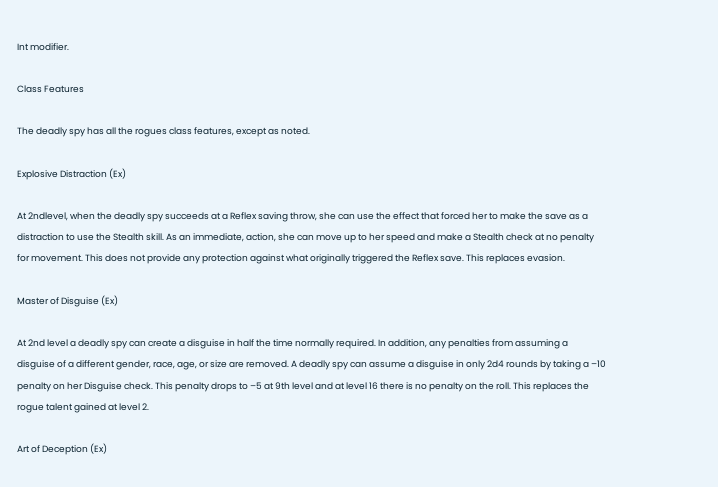Int modifier.

Class Features

The deadly spy has all the rogues class features, except as noted.

Explosive Distraction (Ex)

At 2ndlevel, when the deadly spy succeeds at a Reflex saving throw, she can use the effect that forced her to make the save as a distraction to use the Stealth skill. As an immediate, action, she can move up to her speed and make a Stealth check at no penalty for movement. This does not provide any protection against what originally triggered the Reflex save. This replaces evasion.

Master of Disguise (Ex)

At 2nd level a deadly spy can create a disguise in half the time normally required. In addition, any penalties from assuming a disguise of a different gender, race, age, or size are removed. A deadly spy can assume a disguise in only 2d4 rounds by taking a –10 penalty on her Disguise check. This penalty drops to –5 at 9th level and at level 16 there is no penalty on the roll. This replaces the rogue talent gained at level 2.

Art of Deception (Ex)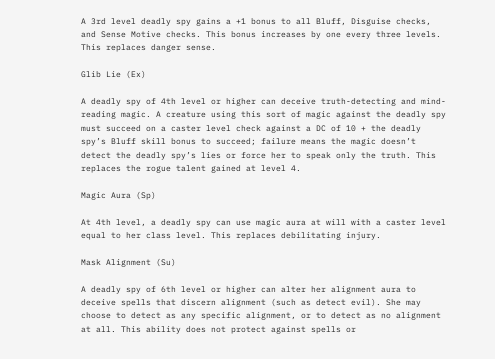A 3rd level deadly spy gains a +1 bonus to all Bluff, Disguise checks, and Sense Motive checks. This bonus increases by one every three levels. This replaces danger sense.

Glib Lie (Ex)

A deadly spy of 4th level or higher can deceive truth-detecting and mind-reading magic. A creature using this sort of magic against the deadly spy must succeed on a caster level check against a DC of 10 + the deadly spy’s Bluff skill bonus to succeed; failure means the magic doesn’t detect the deadly spy’s lies or force her to speak only the truth. This replaces the rogue talent gained at level 4.

Magic Aura (Sp)

At 4th level, a deadly spy can use magic aura at will with a caster level equal to her class level. This replaces debilitating injury.

Mask Alignment (Su)

A deadly spy of 6th level or higher can alter her alignment aura to deceive spells that discern alignment (such as detect evil). She may choose to detect as any specific alignment, or to detect as no alignment at all. This ability does not protect against spells or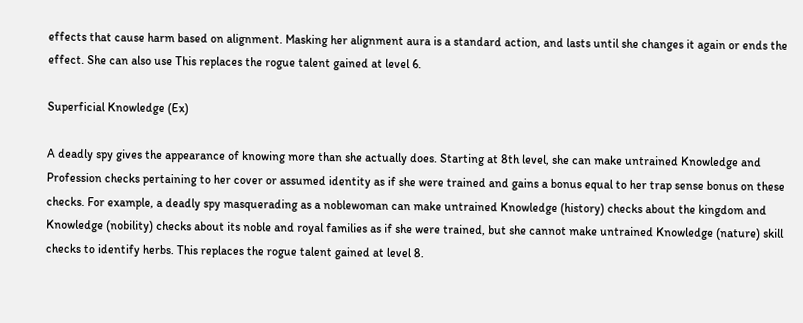effects that cause harm based on alignment. Masking her alignment aura is a standard action, and lasts until she changes it again or ends the effect. She can also use This replaces the rogue talent gained at level 6.

Superficial Knowledge (Ex)

A deadly spy gives the appearance of knowing more than she actually does. Starting at 8th level, she can make untrained Knowledge and Profession checks pertaining to her cover or assumed identity as if she were trained and gains a bonus equal to her trap sense bonus on these checks. For example, a deadly spy masquerading as a noblewoman can make untrained Knowledge (history) checks about the kingdom and Knowledge (nobility) checks about its noble and royal families as if she were trained, but she cannot make untrained Knowledge (nature) skill checks to identify herbs. This replaces the rogue talent gained at level 8.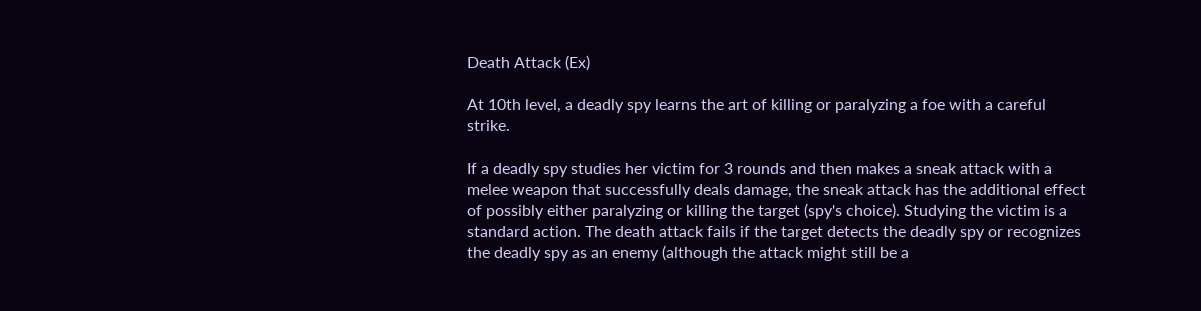Death Attack (Ex)

At 10th level, a deadly spy learns the art of killing or paralyzing a foe with a careful strike.

If a deadly spy studies her victim for 3 rounds and then makes a sneak attack with a melee weapon that successfully deals damage, the sneak attack has the additional effect of possibly either paralyzing or killing the target (spy's choice). Studying the victim is a standard action. The death attack fails if the target detects the deadly spy or recognizes the deadly spy as an enemy (although the attack might still be a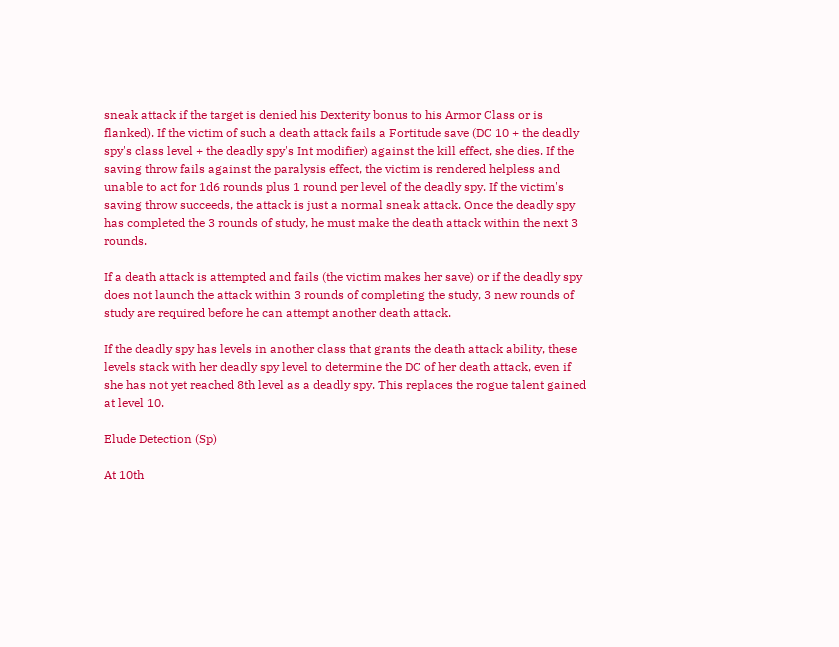sneak attack if the target is denied his Dexterity bonus to his Armor Class or is flanked). If the victim of such a death attack fails a Fortitude save (DC 10 + the deadly spy's class level + the deadly spy's Int modifier) against the kill effect, she dies. If the saving throw fails against the paralysis effect, the victim is rendered helpless and unable to act for 1d6 rounds plus 1 round per level of the deadly spy. If the victim's saving throw succeeds, the attack is just a normal sneak attack. Once the deadly spy has completed the 3 rounds of study, he must make the death attack within the next 3 rounds.

If a death attack is attempted and fails (the victim makes her save) or if the deadly spy does not launch the attack within 3 rounds of completing the study, 3 new rounds of study are required before he can attempt another death attack.

If the deadly spy has levels in another class that grants the death attack ability, these levels stack with her deadly spy level to determine the DC of her death attack, even if she has not yet reached 8th level as a deadly spy. This replaces the rogue talent gained at level 10.

Elude Detection (Sp)

At 10th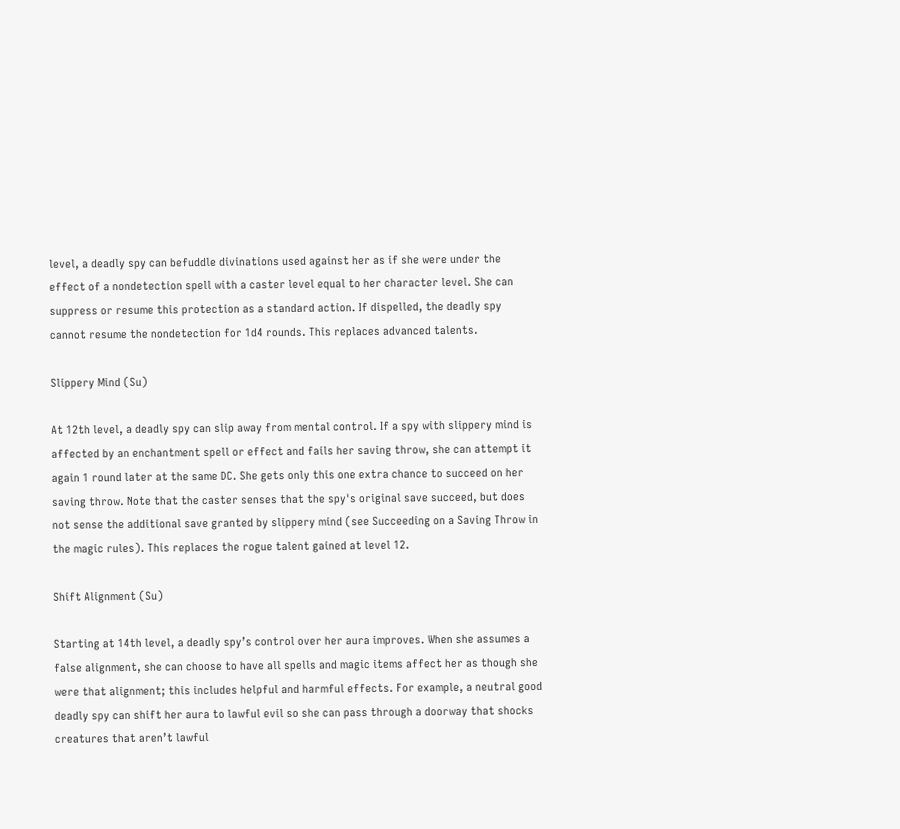level, a deadly spy can befuddle divinations used against her as if she were under the effect of a nondetection spell with a caster level equal to her character level. She can suppress or resume this protection as a standard action. If dispelled, the deadly spy cannot resume the nondetection for 1d4 rounds. This replaces advanced talents.

Slippery Mind (Su)

At 12th level, a deadly spy can slip away from mental control. If a spy with slippery mind is affected by an enchantment spell or effect and fails her saving throw, she can attempt it again 1 round later at the same DC. She gets only this one extra chance to succeed on her saving throw. Note that the caster senses that the spy's original save succeed, but does not sense the additional save granted by slippery mind (see Succeeding on a Saving Throw in the magic rules). This replaces the rogue talent gained at level 12.

Shift Alignment (Su)

Starting at 14th level, a deadly spy’s control over her aura improves. When she assumes a false alignment, she can choose to have all spells and magic items affect her as though she were that alignment; this includes helpful and harmful effects. For example, a neutral good deadly spy can shift her aura to lawful evil so she can pass through a doorway that shocks creatures that aren’t lawful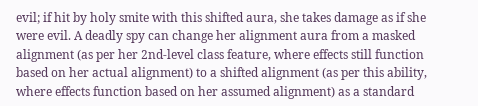evil; if hit by holy smite with this shifted aura, she takes damage as if she were evil. A deadly spy can change her alignment aura from a masked alignment (as per her 2nd-level class feature, where effects still function based on her actual alignment) to a shifted alignment (as per this ability, where effects function based on her assumed alignment) as a standard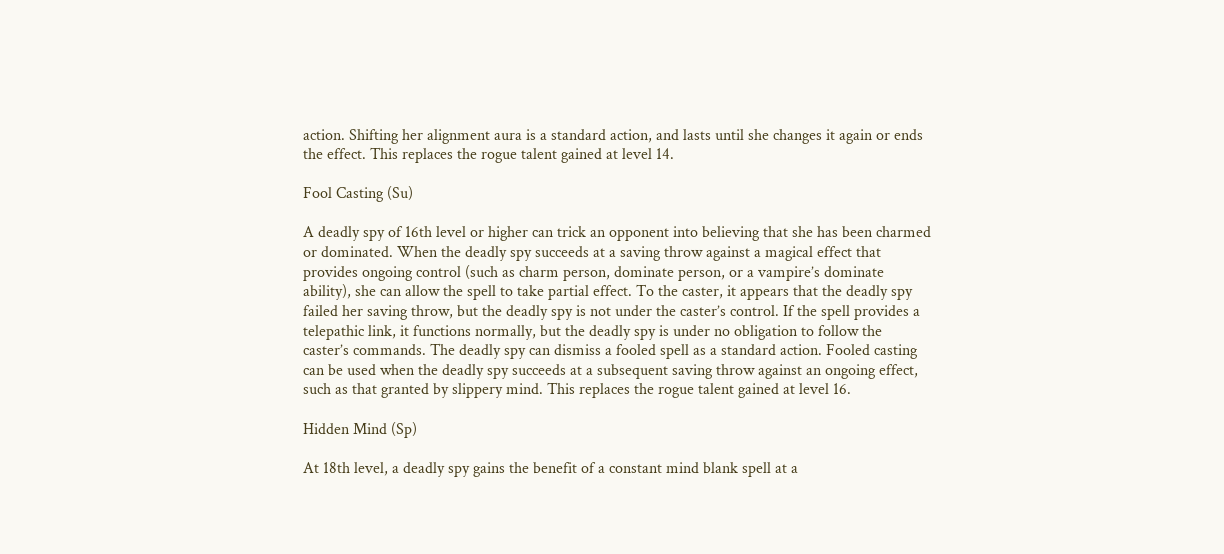action. Shifting her alignment aura is a standard action, and lasts until she changes it again or ends the effect. This replaces the rogue talent gained at level 14.

Fool Casting (Su)

A deadly spy of 16th level or higher can trick an opponent into believing that she has been charmed or dominated. When the deadly spy succeeds at a saving throw against a magical effect that provides ongoing control (such as charm person, dominate person, or a vampire’s dominate ability), she can allow the spell to take partial effect. To the caster, it appears that the deadly spy failed her saving throw, but the deadly spy is not under the caster’s control. If the spell provides a telepathic link, it functions normally, but the deadly spy is under no obligation to follow the caster’s commands. The deadly spy can dismiss a fooled spell as a standard action. Fooled casting can be used when the deadly spy succeeds at a subsequent saving throw against an ongoing effect, such as that granted by slippery mind. This replaces the rogue talent gained at level 16.

Hidden Mind (Sp)

At 18th level, a deadly spy gains the benefit of a constant mind blank spell at a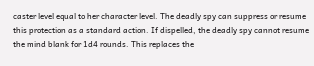caster level equal to her character level. The deadly spy can suppress or resume this protection as a standard action. If dispelled, the deadly spy cannot resume the mind blank for 1d4 rounds. This replaces the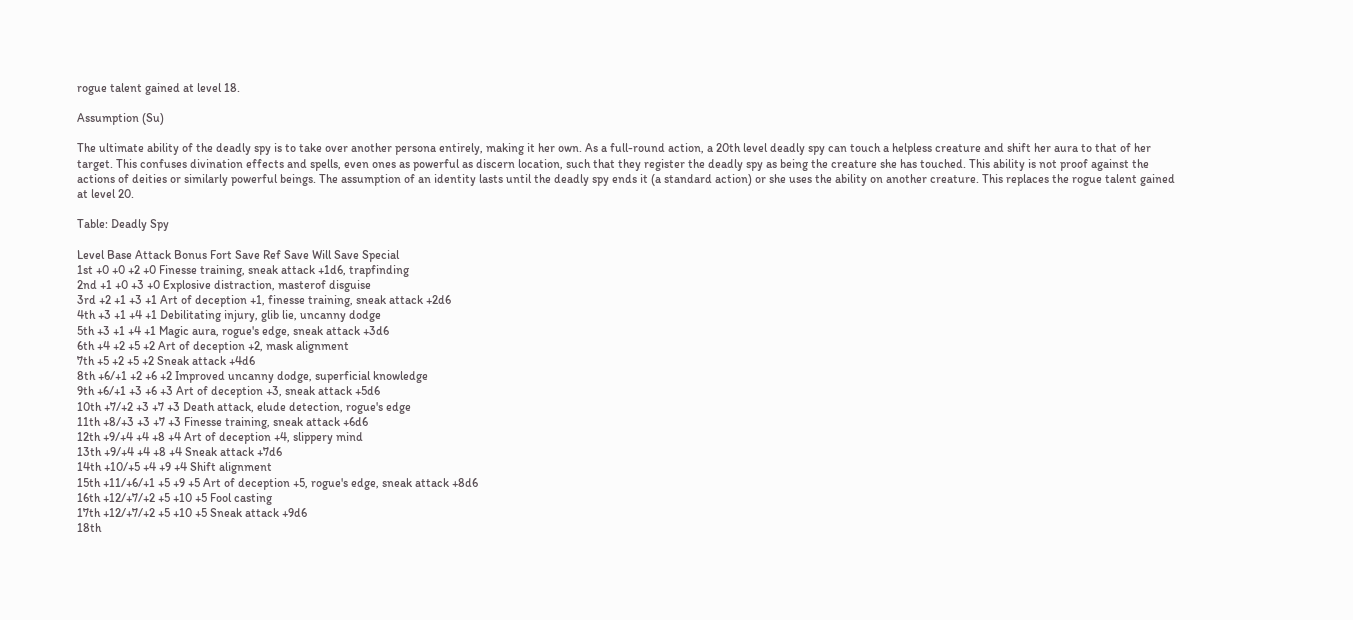rogue talent gained at level 18.

Assumption (Su)

The ultimate ability of the deadly spy is to take over another persona entirely, making it her own. As a full-round action, a 20th level deadly spy can touch a helpless creature and shift her aura to that of her target. This confuses divination effects and spells, even ones as powerful as discern location, such that they register the deadly spy as being the creature she has touched. This ability is not proof against the actions of deities or similarly powerful beings. The assumption of an identity lasts until the deadly spy ends it (a standard action) or she uses the ability on another creature. This replaces the rogue talent gained at level 20.

Table: Deadly Spy

Level Base Attack Bonus Fort Save Ref Save Will Save Special
1st +0 +0 +2 +0 Finesse training, sneak attack +1d6, trapfinding
2nd +1 +0 +3 +0 Explosive distraction, masterof disguise
3rd +2 +1 +3 +1 Art of deception +1, finesse training, sneak attack +2d6
4th +3 +1 +4 +1 Debilitating injury, glib lie, uncanny dodge
5th +3 +1 +4 +1 Magic aura, rogue's edge, sneak attack +3d6
6th +4 +2 +5 +2 Art of deception +2, mask alignment
7th +5 +2 +5 +2 Sneak attack +4d6
8th +6/+1 +2 +6 +2 Improved uncanny dodge, superficial knowledge
9th +6/+1 +3 +6 +3 Art of deception +3, sneak attack +5d6
10th +7/+2 +3 +7 +3 Death attack, elude detection, rogue's edge
11th +8/+3 +3 +7 +3 Finesse training, sneak attack +6d6
12th +9/+4 +4 +8 +4 Art of deception +4, slippery mind
13th +9/+4 +4 +8 +4 Sneak attack +7d6
14th +10/+5 +4 +9 +4 Shift alignment
15th +11/+6/+1 +5 +9 +5 Art of deception +5, rogue's edge, sneak attack +8d6
16th +12/+7/+2 +5 +10 +5 Fool casting
17th +12/+7/+2 +5 +10 +5 Sneak attack +9d6
18th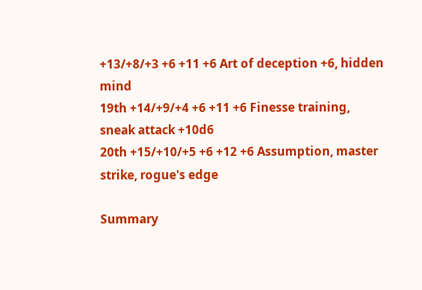+13/+8/+3 +6 +11 +6 Art of deception +6, hidden mind
19th +14/+9/+4 +6 +11 +6 Finesse training, sneak attack +10d6
20th +15/+10/+5 +6 +12 +6 Assumption, master strike, rogue's edge

Summary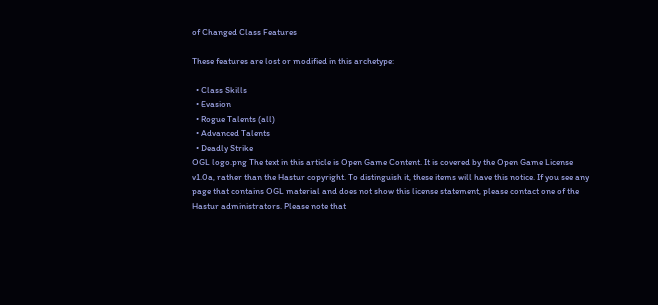of Changed Class Features

These features are lost or modified in this archetype:

  • Class Skills
  • Evasion
  • Rogue Talents (all)
  • Advanced Talents
  • Deadly Strike
OGL logo.png The text in this article is Open Game Content. It is covered by the Open Game License v1.0a, rather than the Hastur copyright. To distinguish it, these items will have this notice. If you see any page that contains OGL material and does not show this license statement, please contact one of the Hastur administrators. Please note that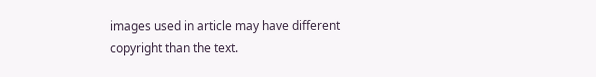images used in article may have different copyright than the text.